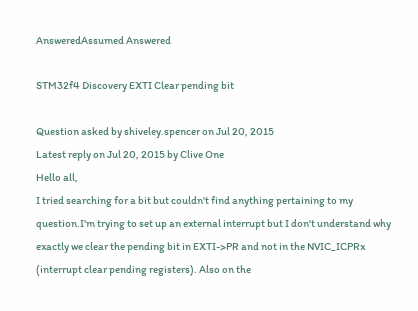AnsweredAssumed Answered

STM32f4 Discovery EXTI Clear pending bit

Question asked by shiveley.spencer on Jul 20, 2015
Latest reply on Jul 20, 2015 by Clive One
Hello all,
I tried searching for a bit but couldn't find anything pertaining to my question.I'm trying to set up an external interrupt but I don't understand why exactly we clear the pending bit in EXTI->PR and not in the NVIC_ICPRx (interrupt clear pending registers). Also on the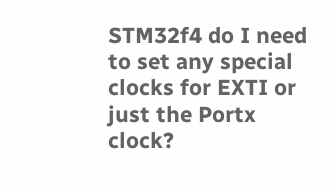STM32f4 do I need to set any special clocks for EXTI or just the Portx clock?